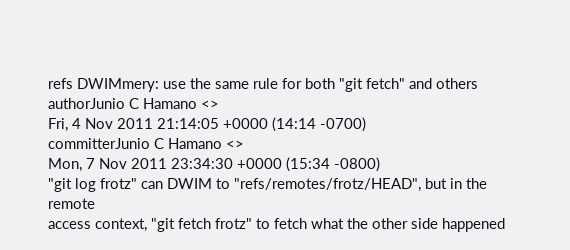refs DWIMmery: use the same rule for both "git fetch" and others
authorJunio C Hamano <>
Fri, 4 Nov 2011 21:14:05 +0000 (14:14 -0700)
committerJunio C Hamano <>
Mon, 7 Nov 2011 23:34:30 +0000 (15:34 -0800)
"git log frotz" can DWIM to "refs/remotes/frotz/HEAD", but in the remote
access context, "git fetch frotz" to fetch what the other side happened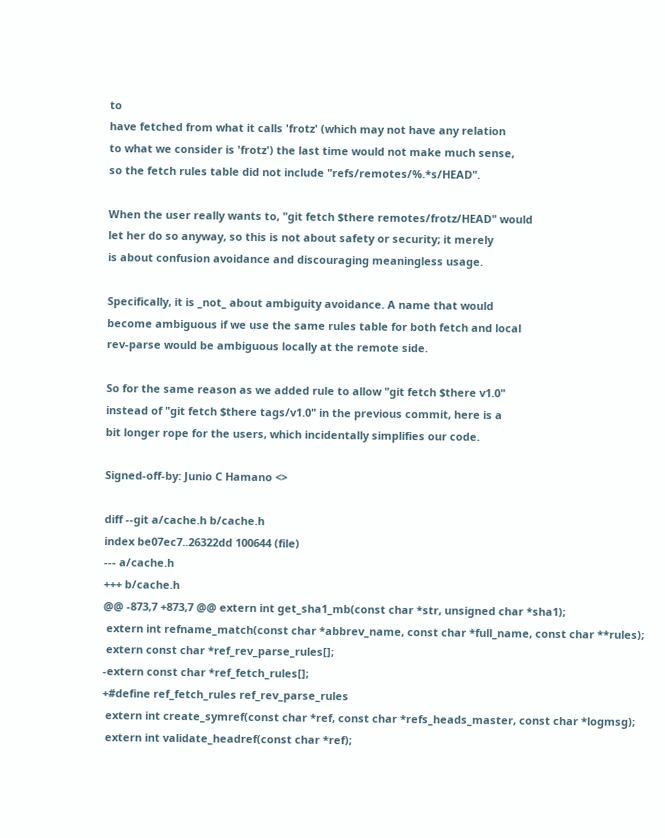to
have fetched from what it calls 'frotz' (which may not have any relation
to what we consider is 'frotz') the last time would not make much sense,
so the fetch rules table did not include "refs/remotes/%.*s/HEAD".

When the user really wants to, "git fetch $there remotes/frotz/HEAD" would
let her do so anyway, so this is not about safety or security; it merely
is about confusion avoidance and discouraging meaningless usage.

Specifically, it is _not_ about ambiguity avoidance. A name that would
become ambiguous if we use the same rules table for both fetch and local
rev-parse would be ambiguous locally at the remote side.

So for the same reason as we added rule to allow "git fetch $there v1.0"
instead of "git fetch $there tags/v1.0" in the previous commit, here is a
bit longer rope for the users, which incidentally simplifies our code.

Signed-off-by: Junio C Hamano <>

diff --git a/cache.h b/cache.h
index be07ec7..26322dd 100644 (file)
--- a/cache.h
+++ b/cache.h
@@ -873,7 +873,7 @@ extern int get_sha1_mb(const char *str, unsigned char *sha1);
 extern int refname_match(const char *abbrev_name, const char *full_name, const char **rules);
 extern const char *ref_rev_parse_rules[];
-extern const char *ref_fetch_rules[];
+#define ref_fetch_rules ref_rev_parse_rules
 extern int create_symref(const char *ref, const char *refs_heads_master, const char *logmsg);
 extern int validate_headref(const char *ref);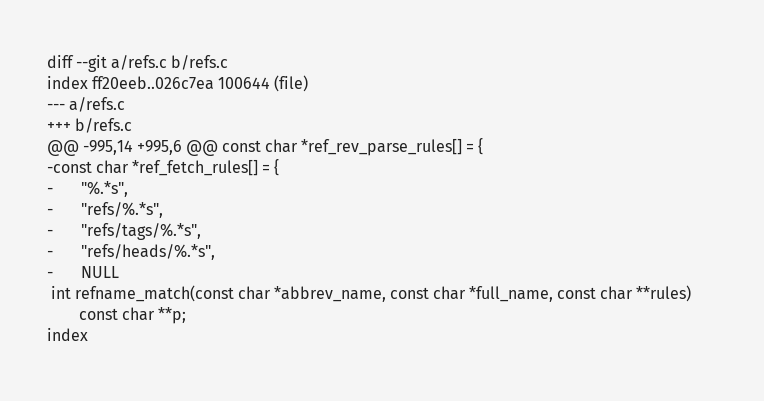diff --git a/refs.c b/refs.c
index ff20eeb..026c7ea 100644 (file)
--- a/refs.c
+++ b/refs.c
@@ -995,14 +995,6 @@ const char *ref_rev_parse_rules[] = {
-const char *ref_fetch_rules[] = {
-       "%.*s",
-       "refs/%.*s",
-       "refs/tags/%.*s",
-       "refs/heads/%.*s",
-       NULL
 int refname_match(const char *abbrev_name, const char *full_name, const char **rules)
        const char **p;
index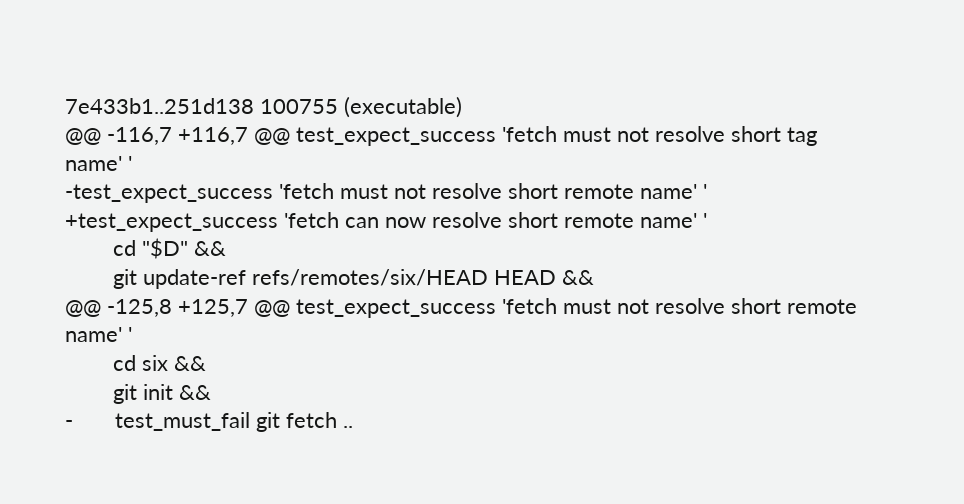7e433b1..251d138 100755 (executable)
@@ -116,7 +116,7 @@ test_expect_success 'fetch must not resolve short tag name' '
-test_expect_success 'fetch must not resolve short remote name' '
+test_expect_success 'fetch can now resolve short remote name' '
        cd "$D" &&
        git update-ref refs/remotes/six/HEAD HEAD &&
@@ -125,8 +125,7 @@ test_expect_success 'fetch must not resolve short remote name' '
        cd six &&
        git init &&
-       test_must_fail git fetch ..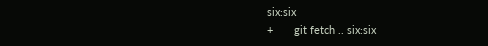six:six
+       git fetch .. six:six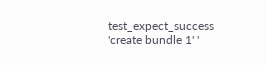test_expect_success 'create bundle 1' '